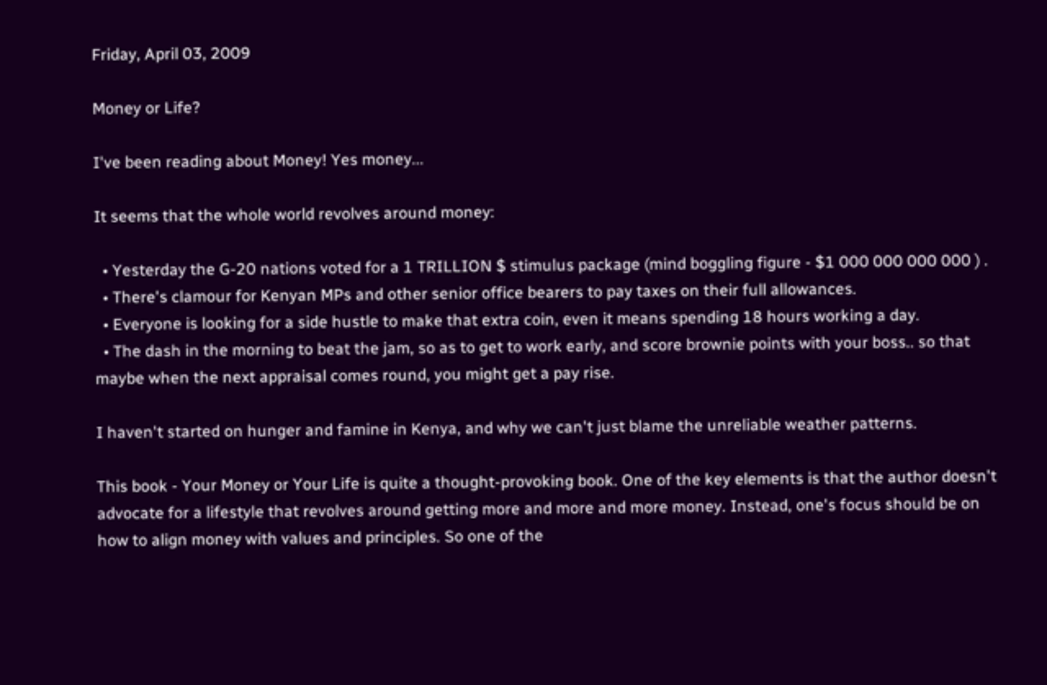Friday, April 03, 2009

Money or Life?

I've been reading about Money! Yes money...

It seems that the whole world revolves around money:

  • Yesterday the G-20 nations voted for a 1 TRILLION $ stimulus package (mind boggling figure - $1 000 000 000 000 ) .
  • There's clamour for Kenyan MPs and other senior office bearers to pay taxes on their full allowances.
  • Everyone is looking for a side hustle to make that extra coin, even it means spending 18 hours working a day.
  • The dash in the morning to beat the jam, so as to get to work early, and score brownie points with your boss.. so that maybe when the next appraisal comes round, you might get a pay rise.

I haven't started on hunger and famine in Kenya, and why we can't just blame the unreliable weather patterns.

This book - Your Money or Your Life is quite a thought-provoking book. One of the key elements is that the author doesn't advocate for a lifestyle that revolves around getting more and more and more money. Instead, one's focus should be on how to align money with values and principles. So one of the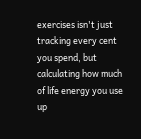exercises isn't just tracking every cent you spend, but calculating how much of life energy you use up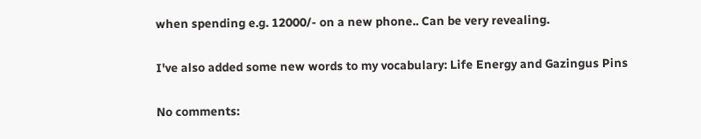when spending e.g. 12000/- on a new phone.. Can be very revealing.

I've also added some new words to my vocabulary: Life Energy and Gazingus Pins

No comments: